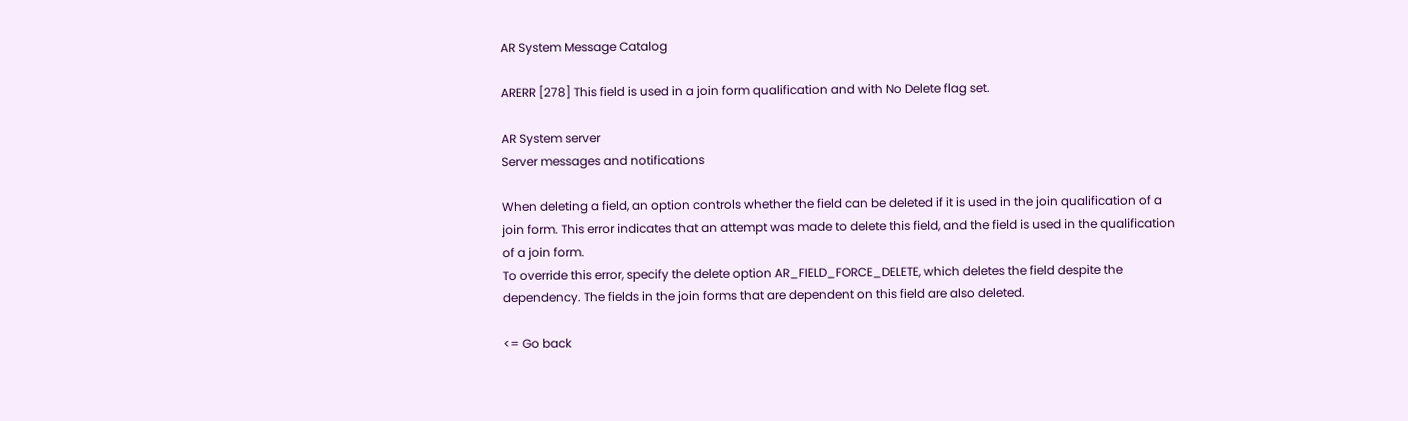AR System Message Catalog

ARERR [278] This field is used in a join form qualification and with No Delete flag set.

AR System server
Server messages and notifications

When deleting a field, an option controls whether the field can be deleted if it is used in the join qualification of a join form. This error indicates that an attempt was made to delete this field, and the field is used in the qualification of a join form.
To override this error, specify the delete option AR_FIELD_FORCE_DELETE, which deletes the field despite the dependency. The fields in the join forms that are dependent on this field are also deleted.

<= Go back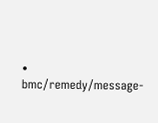• bmc/remedy/message-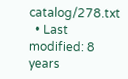catalog/278.txt
  • Last modified: 8 years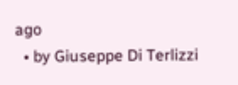ago
  • by Giuseppe Di Terlizzi